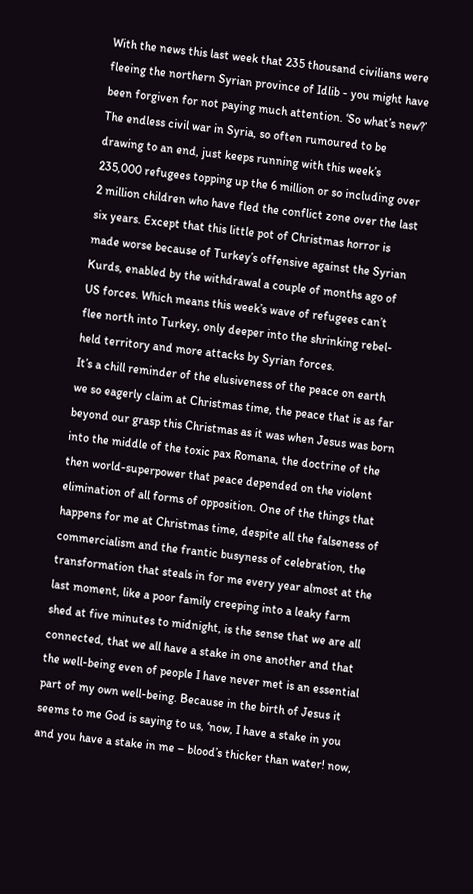With the news this last week that 235 thousand civilians were fleeing the northern Syrian province of Idlib - you might have been forgiven for not paying much attention. ‘So what’s new?’ The endless civil war in Syria, so often rumoured to be drawing to an end, just keeps running with this week’s 235,000 refugees topping up the 6 million or so including over 2 million children who have fled the conflict zone over the last six years. Except that this little pot of Christmas horror is made worse because of Turkey’s offensive against the Syrian Kurds, enabled by the withdrawal a couple of months ago of US forces. Which means this week’s wave of refugees can’t flee north into Turkey, only deeper into the shrinking rebel-held territory and more attacks by Syrian forces.
It’s a chill reminder of the elusiveness of the peace on earth we so eagerly claim at Christmas time, the peace that is as far beyond our grasp this Christmas as it was when Jesus was born into the middle of the toxic pax Romana, the doctrine of the then world-superpower that peace depended on the violent elimination of all forms of opposition. One of the things that happens for me at Christmas time, despite all the falseness of commercialism and the frantic busyness of celebration, the transformation that steals in for me every year almost at the last moment, like a poor family creeping into a leaky farm shed at five minutes to midnight, is the sense that we are all connected, that we all have a stake in one another and that the well-being even of people I have never met is an essential part of my own well-being. Because in the birth of Jesus it seems to me God is saying to us, ‘now, I have a stake in you and you have a stake in me – blood’s thicker than water! now,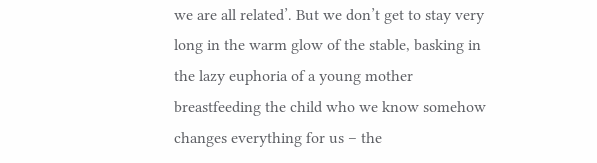we are all related’. But we don’t get to stay very long in the warm glow of the stable, basking in the lazy euphoria of a young mother breastfeeding the child who we know somehow changes everything for us – the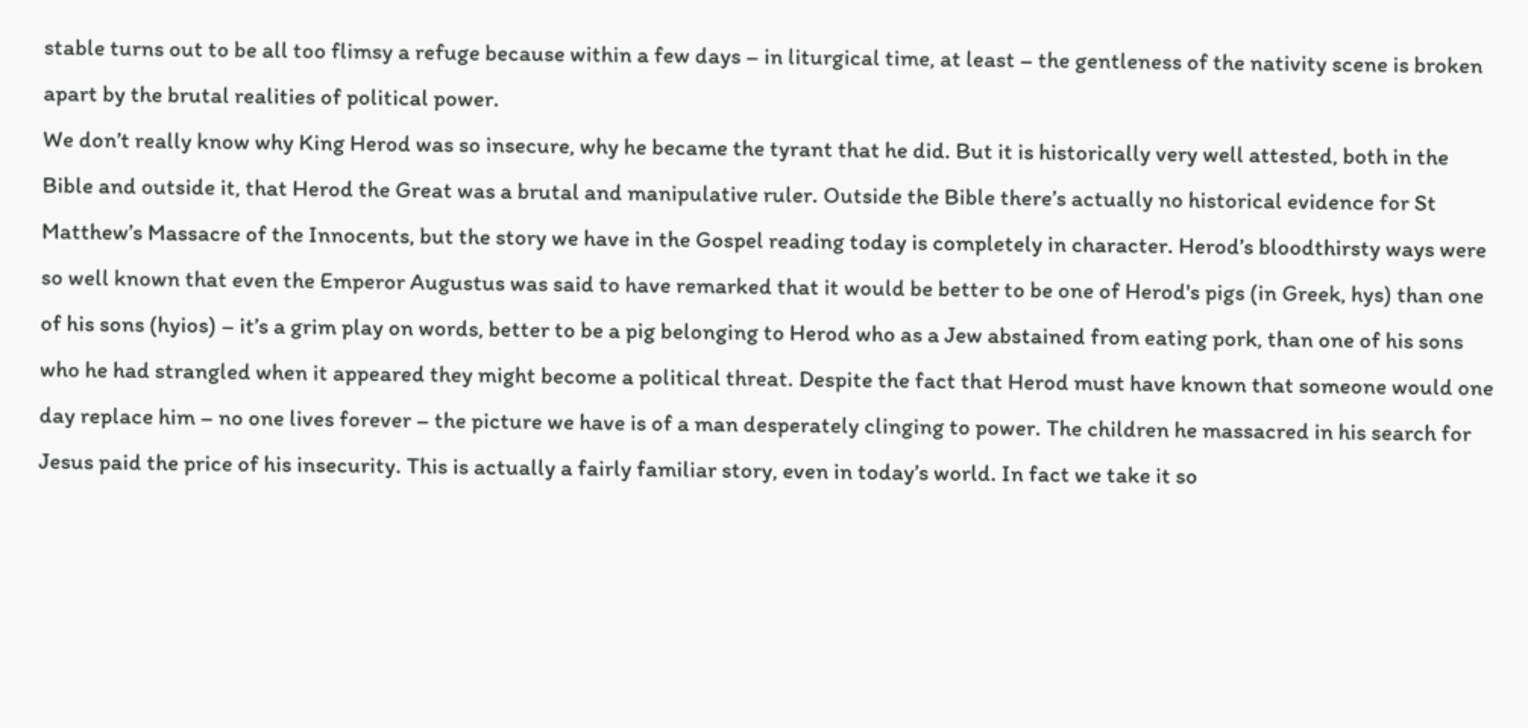stable turns out to be all too flimsy a refuge because within a few days – in liturgical time, at least – the gentleness of the nativity scene is broken apart by the brutal realities of political power.
We don’t really know why King Herod was so insecure, why he became the tyrant that he did. But it is historically very well attested, both in the Bible and outside it, that Herod the Great was a brutal and manipulative ruler. Outside the Bible there’s actually no historical evidence for St Matthew’s Massacre of the Innocents, but the story we have in the Gospel reading today is completely in character. Herod’s bloodthirsty ways were so well known that even the Emperor Augustus was said to have remarked that it would be better to be one of Herod's pigs (in Greek, hys) than one of his sons (hyios) – it’s a grim play on words, better to be a pig belonging to Herod who as a Jew abstained from eating pork, than one of his sons who he had strangled when it appeared they might become a political threat. Despite the fact that Herod must have known that someone would one day replace him – no one lives forever – the picture we have is of a man desperately clinging to power. The children he massacred in his search for Jesus paid the price of his insecurity. This is actually a fairly familiar story, even in today’s world. In fact we take it so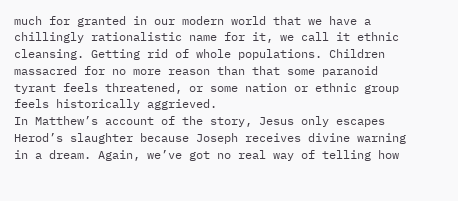much for granted in our modern world that we have a chillingly rationalistic name for it, we call it ethnic cleansing. Getting rid of whole populations. Children massacred for no more reason than that some paranoid tyrant feels threatened, or some nation or ethnic group feels historically aggrieved.
In Matthew’s account of the story, Jesus only escapes Herod’s slaughter because Joseph receives divine warning in a dream. Again, we’ve got no real way of telling how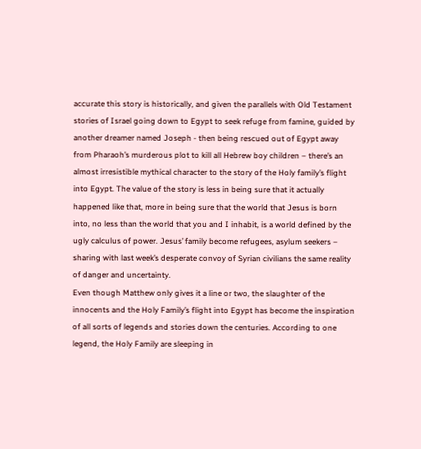accurate this story is historically, and given the parallels with Old Testament stories of Israel going down to Egypt to seek refuge from famine, guided by another dreamer named Joseph - then being rescued out of Egypt away from Pharaoh’s murderous plot to kill all Hebrew boy children – there’s an almost irresistible mythical character to the story of the Holy family’s flight into Egypt. The value of the story is less in being sure that it actually happened like that, more in being sure that the world that Jesus is born into, no less than the world that you and I inhabit, is a world defined by the ugly calculus of power. Jesus’ family become refugees, asylum seekers – sharing with last week’s desperate convoy of Syrian civilians the same reality of danger and uncertainty.
Even though Matthew only gives it a line or two, the slaughter of the innocents and the Holy Family’s flight into Egypt has become the inspiration of all sorts of legends and stories down the centuries. According to one legend, the Holy Family are sleeping in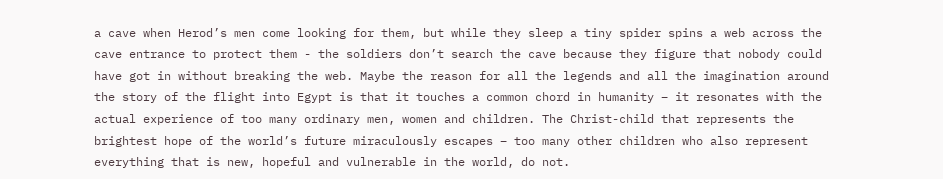a cave when Herod’s men come looking for them, but while they sleep a tiny spider spins a web across the cave entrance to protect them - the soldiers don’t search the cave because they figure that nobody could have got in without breaking the web. Maybe the reason for all the legends and all the imagination around the story of the flight into Egypt is that it touches a common chord in humanity – it resonates with the actual experience of too many ordinary men, women and children. The Christ-child that represents the brightest hope of the world’s future miraculously escapes – too many other children who also represent everything that is new, hopeful and vulnerable in the world, do not.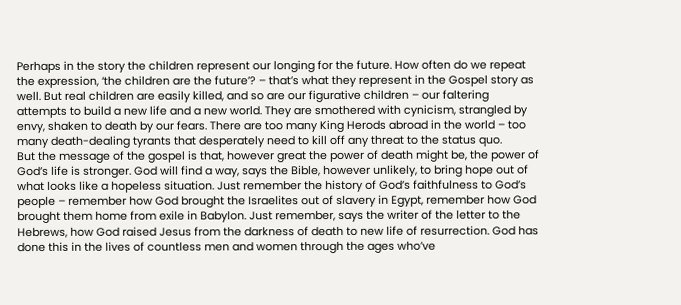Perhaps in the story the children represent our longing for the future. How often do we repeat the expression, ‘the children are the future’? – that’s what they represent in the Gospel story as well. But real children are easily killed, and so are our figurative children – our faltering attempts to build a new life and a new world. They are smothered with cynicism, strangled by envy, shaken to death by our fears. There are too many King Herods abroad in the world – too many death-dealing tyrants that desperately need to kill off any threat to the status quo.
But the message of the gospel is that, however great the power of death might be, the power of God’s life is stronger. God will find a way, says the Bible, however unlikely, to bring hope out of what looks like a hopeless situation. Just remember the history of God’s faithfulness to God’s people – remember how God brought the Israelites out of slavery in Egypt, remember how God brought them home from exile in Babylon. Just remember, says the writer of the letter to the Hebrews, how God raised Jesus from the darkness of death to new life of resurrection. God has done this in the lives of countless men and women through the ages who’ve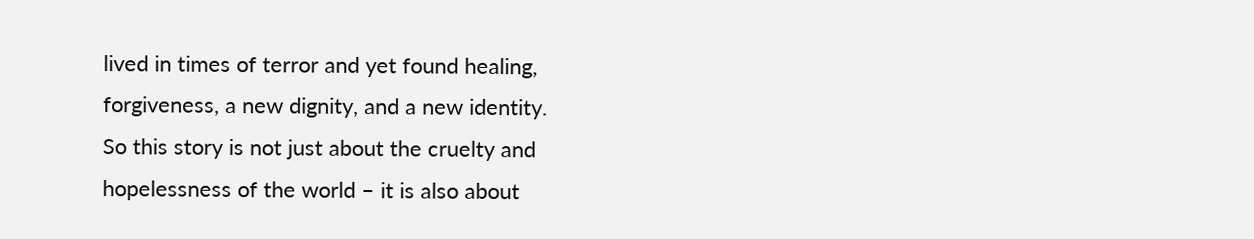lived in times of terror and yet found healing, forgiveness, a new dignity, and a new identity.
So this story is not just about the cruelty and hopelessness of the world – it is also about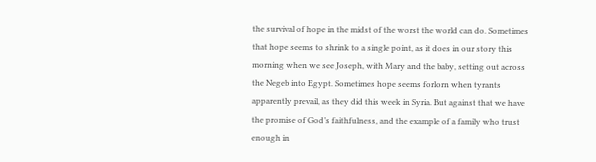the survival of hope in the midst of the worst the world can do. Sometimes that hope seems to shrink to a single point, as it does in our story this morning when we see Joseph, with Mary and the baby, setting out across the Negeb into Egypt. Sometimes hope seems forlorn when tyrants apparently prevail, as they did this week in Syria. But against that we have the promise of God’s faithfulness, and the example of a family who trust enough in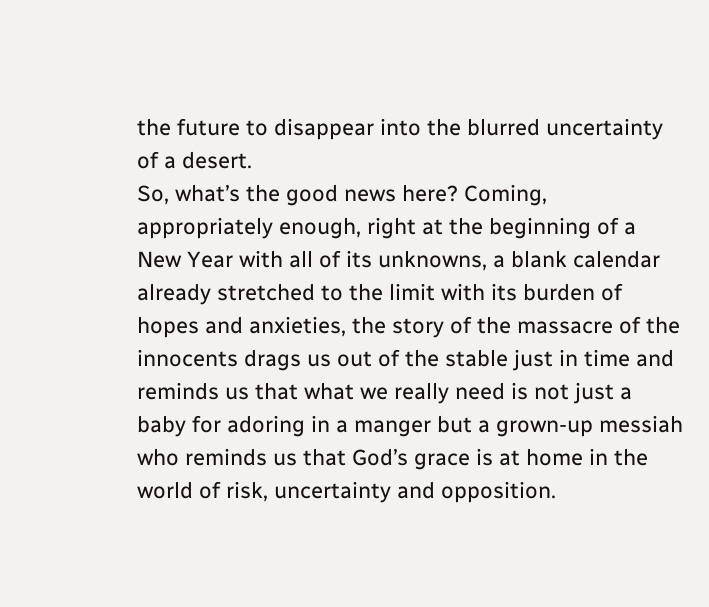the future to disappear into the blurred uncertainty of a desert.
So, what’s the good news here? Coming, appropriately enough, right at the beginning of a New Year with all of its unknowns, a blank calendar already stretched to the limit with its burden of hopes and anxieties, the story of the massacre of the innocents drags us out of the stable just in time and reminds us that what we really need is not just a baby for adoring in a manger but a grown-up messiah who reminds us that God’s grace is at home in the world of risk, uncertainty and opposition.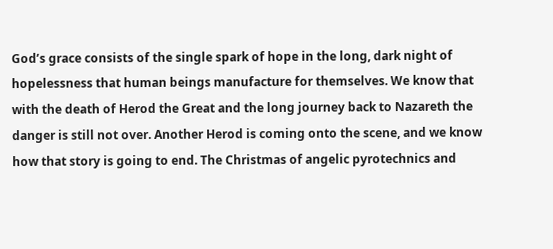God’s grace consists of the single spark of hope in the long, dark night of hopelessness that human beings manufacture for themselves. We know that with the death of Herod the Great and the long journey back to Nazareth the danger is still not over. Another Herod is coming onto the scene, and we know how that story is going to end. The Christmas of angelic pyrotechnics and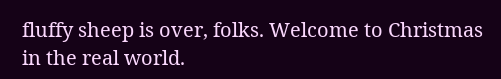fluffy sheep is over, folks. Welcome to Christmas in the real world.